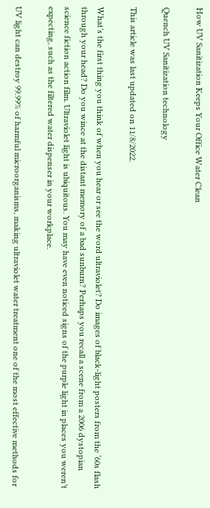How UV Sanitization Keeps Your Office Water Clean

Quench UV Sanitization technology

This article was last updated on 11/8/2022.

What’s the first thing you think of when you hear or see the word ultraviolet? Do images of black-light posters from the ‘60s flash through your head? Do you wince at the distant memory of a bad sunburn? Perhaps you recall a scene from a 2006 dystopian science fiction action film. Ultraviolet light is ubiquitous. You may have even noticed signs of the purple light in places you weren’t expecting, such as the filtered water dispenser in your workplace.

UV light can destroy 99.99% of harmful microorganisms, making ultraviolet water treatment one of the most effective methods for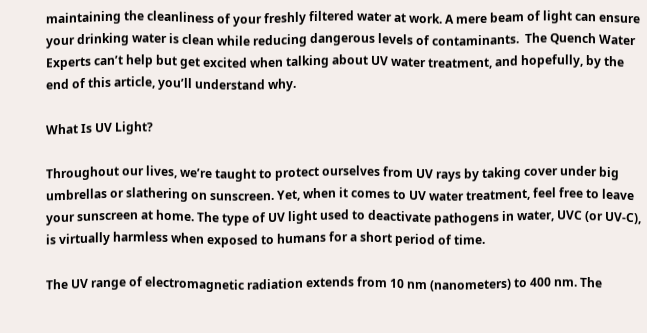maintaining the cleanliness of your freshly filtered water at work. A mere beam of light can ensure your drinking water is clean while reducing dangerous levels of contaminants.  The Quench Water Experts can’t help but get excited when talking about UV water treatment, and hopefully, by the end of this article, you’ll understand why.

What Is UV Light?

Throughout our lives, we’re taught to protect ourselves from UV rays by taking cover under big umbrellas or slathering on sunscreen. Yet, when it comes to UV water treatment, feel free to leave your sunscreen at home. The type of UV light used to deactivate pathogens in water, UVC (or UV-C), is virtually harmless when exposed to humans for a short period of time.

The UV range of electromagnetic radiation extends from 10 nm (nanometers) to 400 nm. The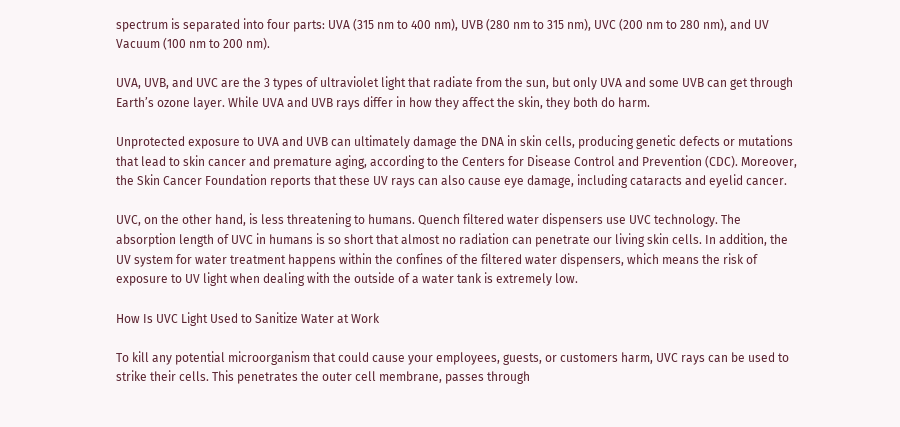spectrum is separated into four parts: UVA (315 nm to 400 nm), UVB (280 nm to 315 nm), UVC (200 nm to 280 nm), and UV Vacuum (100 nm to 200 nm).

UVA, UVB, and UVC are the 3 types of ultraviolet light that radiate from the sun, but only UVA and some UVB can get through Earth’s ozone layer. While UVA and UVB rays differ in how they affect the skin, they both do harm.

Unprotected exposure to UVA and UVB can ultimately damage the DNA in skin cells, producing genetic defects or mutations that lead to skin cancer and premature aging, according to the Centers for Disease Control and Prevention (CDC). Moreover, the Skin Cancer Foundation reports that these UV rays can also cause eye damage, including cataracts and eyelid cancer.

UVC, on the other hand, is less threatening to humans. Quench filtered water dispensers use UVC technology. The absorption length of UVC in humans is so short that almost no radiation can penetrate our living skin cells. In addition, the UV system for water treatment happens within the confines of the filtered water dispensers, which means the risk of exposure to UV light when dealing with the outside of a water tank is extremely low.

How Is UVC Light Used to Sanitize Water at Work

To kill any potential microorganism that could cause your employees, guests, or customers harm, UVC rays can be used to strike their cells. This penetrates the outer cell membrane, passes through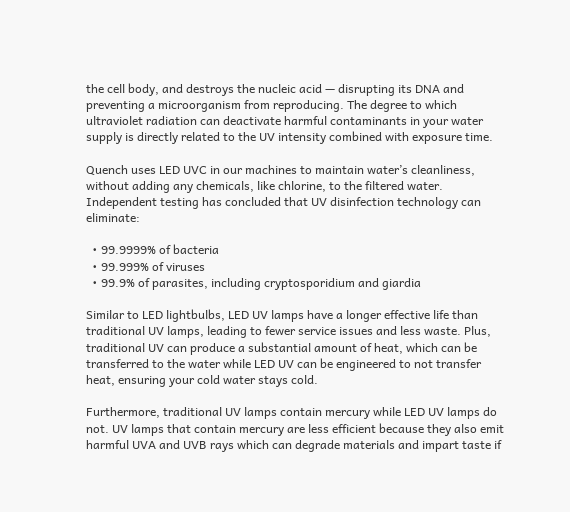the cell body, and destroys the nucleic acid — disrupting its DNA and preventing a microorganism from reproducing. The degree to which ultraviolet radiation can deactivate harmful contaminants in your water supply is directly related to the UV intensity combined with exposure time.

Quench uses LED UVC in our machines to maintain water’s cleanliness, without adding any chemicals, like chlorine, to the filtered water. Independent testing has concluded that UV disinfection technology can eliminate:

  • 99.9999% of bacteria
  • 99.999% of viruses
  • 99.9% of parasites, including cryptosporidium and giardia

Similar to LED lightbulbs, LED UV lamps have a longer effective life than traditional UV lamps, leading to fewer service issues and less waste. Plus, traditional UV can produce a substantial amount of heat, which can be transferred to the water while LED UV can be engineered to not transfer heat, ensuring your cold water stays cold.

Furthermore, traditional UV lamps contain mercury while LED UV lamps do not. UV lamps that contain mercury are less efficient because they also emit harmful UVA and UVB rays which can degrade materials and impart taste if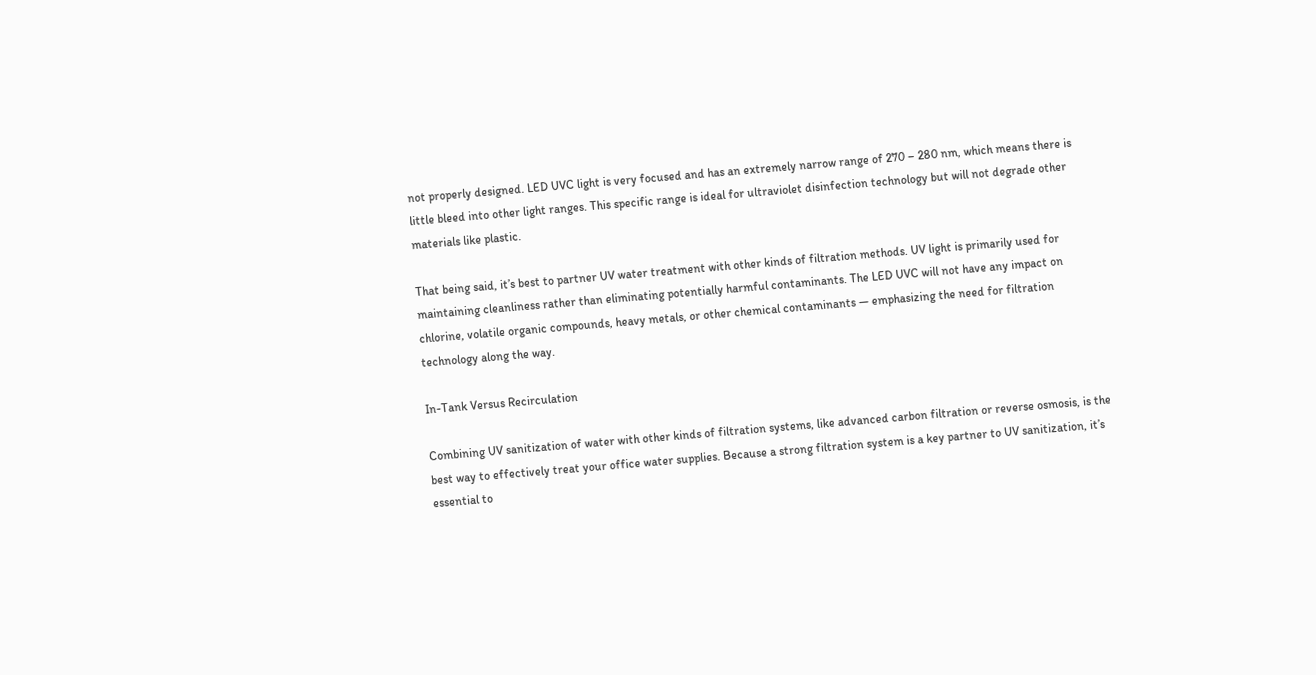not properly designed. LED UVC light is very focused and has an extremely narrow range of 270 – 280 nm, which means there is little bleed into other light ranges. This specific range is ideal for ultraviolet disinfection technology but will not degrade other materials like plastic.

That being said, it’s best to partner UV water treatment with other kinds of filtration methods. UV light is primarily used for maintaining cleanliness rather than eliminating potentially harmful contaminants. The LED UVC will not have any impact on chlorine, volatile organic compounds, heavy metals, or other chemical contaminants — emphasizing the need for filtration technology along the way.

In-Tank Versus Recirculation

Combining UV sanitization of water with other kinds of filtration systems, like advanced carbon filtration or reverse osmosis, is the best way to effectively treat your office water supplies. Because a strong filtration system is a key partner to UV sanitization, it’s essential to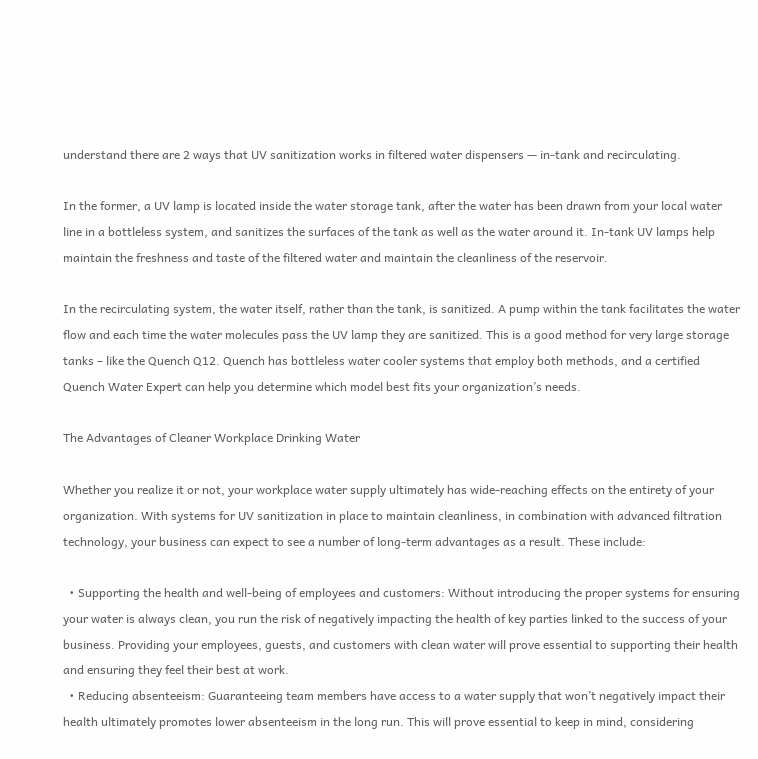understand there are 2 ways that UV sanitization works in filtered water dispensers — in-tank and recirculating.

In the former, a UV lamp is located inside the water storage tank, after the water has been drawn from your local water line in a bottleless system, and sanitizes the surfaces of the tank as well as the water around it. In-tank UV lamps help maintain the freshness and taste of the filtered water and maintain the cleanliness of the reservoir.

In the recirculating system, the water itself, rather than the tank, is sanitized. A pump within the tank facilitates the water flow and each time the water molecules pass the UV lamp they are sanitized. This is a good method for very large storage tanks – like the Quench Q12. Quench has bottleless water cooler systems that employ both methods, and a certified Quench Water Expert can help you determine which model best fits your organization’s needs.

The Advantages of Cleaner Workplace Drinking Water

Whether you realize it or not, your workplace water supply ultimately has wide-reaching effects on the entirety of your organization. With systems for UV sanitization in place to maintain cleanliness, in combination with advanced filtration technology, your business can expect to see a number of long-term advantages as a result. These include:

  • Supporting the health and well-being of employees and customers: Without introducing the proper systems for ensuring your water is always clean, you run the risk of negatively impacting the health of key parties linked to the success of your business. Providing your employees, guests, and customers with clean water will prove essential to supporting their health and ensuring they feel their best at work.
  • Reducing absenteeism: Guaranteeing team members have access to a water supply that won’t negatively impact their health ultimately promotes lower absenteeism in the long run. This will prove essential to keep in mind, considering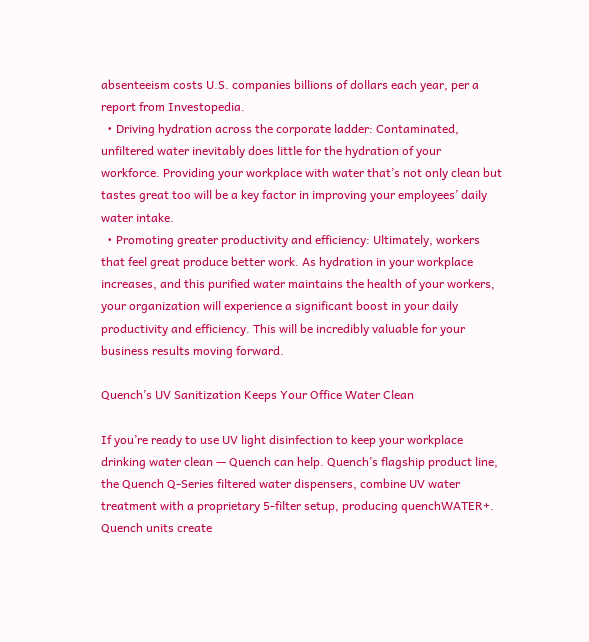absenteeism costs U.S. companies billions of dollars each year, per a report from Investopedia.
  • Driving hydration across the corporate ladder: Contaminated, unfiltered water inevitably does little for the hydration of your workforce. Providing your workplace with water that’s not only clean but tastes great too will be a key factor in improving your employees’ daily water intake.
  • Promoting greater productivity and efficiency: Ultimately, workers that feel great produce better work. As hydration in your workplace increases, and this purified water maintains the health of your workers, your organization will experience a significant boost in your daily productivity and efficiency. This will be incredibly valuable for your business results moving forward.

Quench’s UV Sanitization Keeps Your Office Water Clean

If you’re ready to use UV light disinfection to keep your workplace drinking water clean — Quench can help. Quench’s flagship product line, the Quench Q-Series filtered water dispensers, combine UV water treatment with a proprietary 5-filter setup, producing quenchWATER+. Quench units create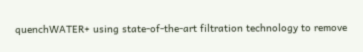quenchWATER+ using state-of-the-art filtration technology to remove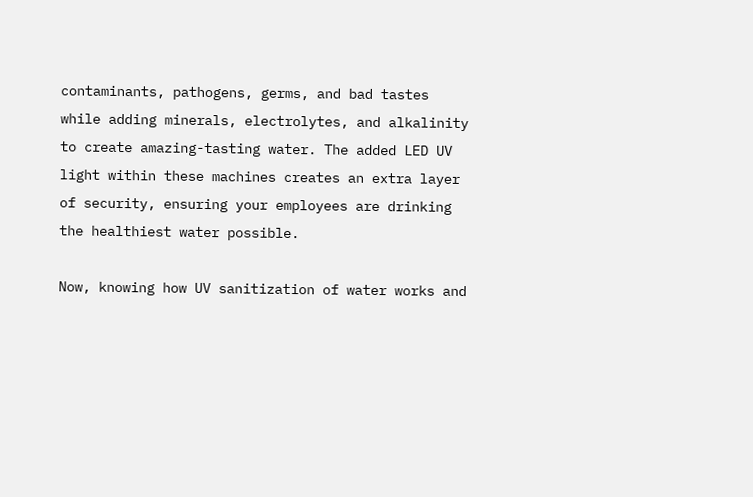contaminants, pathogens, germs, and bad tastes while adding minerals, electrolytes, and alkalinity to create amazing-tasting water. The added LED UV light within these machines creates an extra layer of security, ensuring your employees are drinking the healthiest water possible.

Now, knowing how UV sanitization of water works and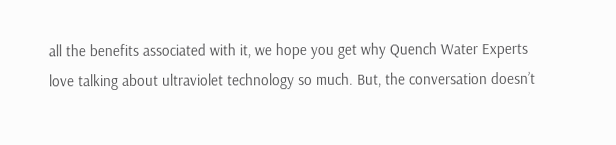all the benefits associated with it, we hope you get why Quench Water Experts love talking about ultraviolet technology so much. But, the conversation doesn’t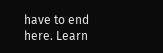have to end here. Learn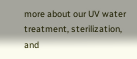more about our UV water treatment, sterilization, and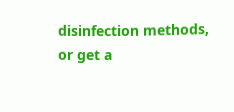disinfection methods, or get a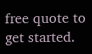free quote to get started.